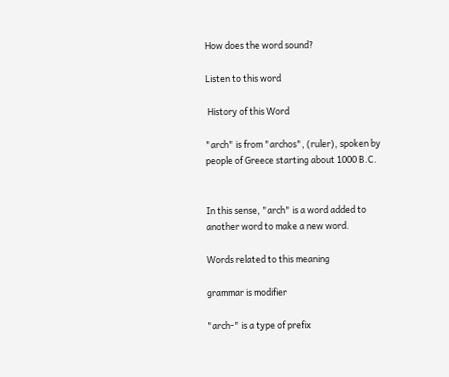How does the word sound?

Listen to this word

 History of this Word

"arch" is from "archos", (ruler), spoken by people of Greece starting about 1000 B.C.


In this sense, "arch" is a word added to another word to make a new word.

Words related to this meaning

grammar is modifier

"arch-" is a type of prefix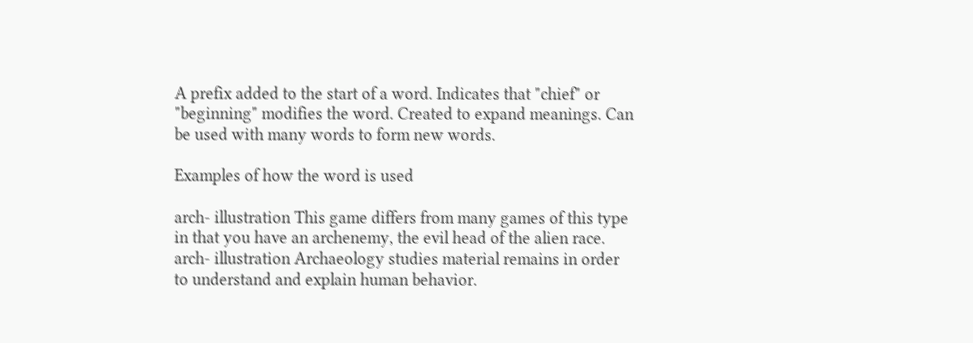A prefix added to the start of a word. Indicates that "chief" or "beginning" modifies the word. Created to expand meanings. Can be used with many words to form new words.

Examples of how the word is used

arch- illustration This game differs from many games of this type in that you have an archenemy, the evil head of the alien race.
arch- illustration Archaeology studies material remains in order to understand and explain human behavior.